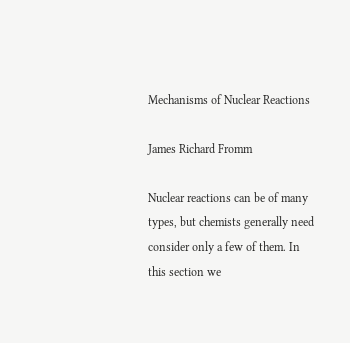Mechanisms of Nuclear Reactions

James Richard Fromm

Nuclear reactions can be of many types, but chemists generally need consider only a few of them. In this section we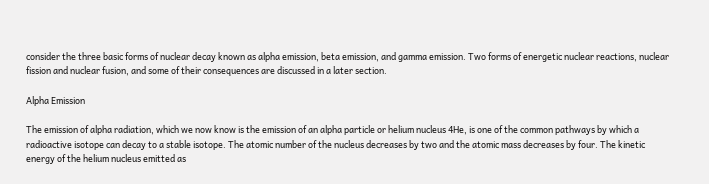consider the three basic forms of nuclear decay known as alpha emission, beta emission, and gamma emission. Two forms of energetic nuclear reactions, nuclear fission and nuclear fusion, and some of their consequences are discussed in a later section.

Alpha Emission

The emission of alpha radiation, which we now know is the emission of an alpha particle or helium nucleus 4He, is one of the common pathways by which a radioactive isotope can decay to a stable isotope. The atomic number of the nucleus decreases by two and the atomic mass decreases by four. The kinetic energy of the helium nucleus emitted as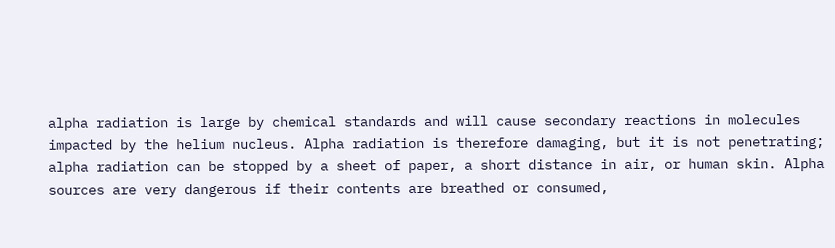alpha radiation is large by chemical standards and will cause secondary reactions in molecules impacted by the helium nucleus. Alpha radiation is therefore damaging, but it is not penetrating; alpha radiation can be stopped by a sheet of paper, a short distance in air, or human skin. Alpha sources are very dangerous if their contents are breathed or consumed,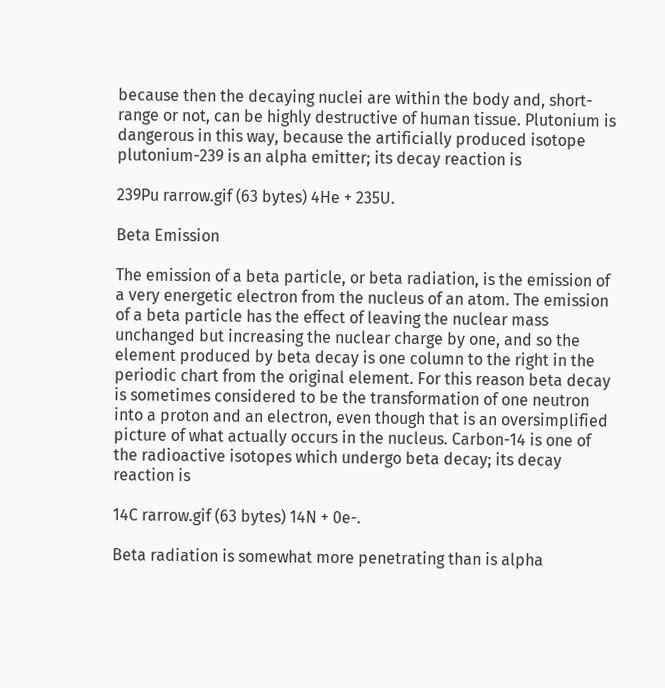because then the decaying nuclei are within the body and, short-range or not, can be highly destructive of human tissue. Plutonium is dangerous in this way, because the artificially produced isotope plutonium-239 is an alpha emitter; its decay reaction is

239Pu rarrow.gif (63 bytes) 4He + 235U.

Beta Emission

The emission of a beta particle, or beta radiation, is the emission of a very energetic electron from the nucleus of an atom. The emission of a beta particle has the effect of leaving the nuclear mass unchanged but increasing the nuclear charge by one, and so the element produced by beta decay is one column to the right in the periodic chart from the original element. For this reason beta decay is sometimes considered to be the transformation of one neutron into a proton and an electron, even though that is an oversimplified picture of what actually occurs in the nucleus. Carbon-14 is one of the radioactive isotopes which undergo beta decay; its decay reaction is

14C rarrow.gif (63 bytes) 14N + 0e-.

Beta radiation is somewhat more penetrating than is alpha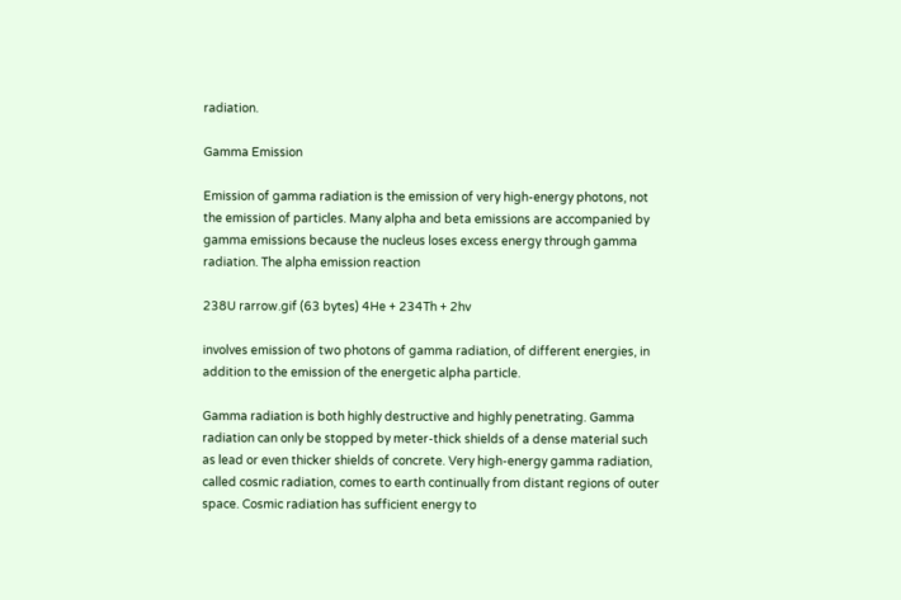radiation.

Gamma Emission

Emission of gamma radiation is the emission of very high-energy photons, not the emission of particles. Many alpha and beta emissions are accompanied by gamma emissions because the nucleus loses excess energy through gamma radiation. The alpha emission reaction

238U rarrow.gif (63 bytes) 4He + 234Th + 2hv

involves emission of two photons of gamma radiation, of different energies, in addition to the emission of the energetic alpha particle.

Gamma radiation is both highly destructive and highly penetrating. Gamma radiation can only be stopped by meter-thick shields of a dense material such as lead or even thicker shields of concrete. Very high-energy gamma radiation, called cosmic radiation, comes to earth continually from distant regions of outer space. Cosmic radiation has sufficient energy to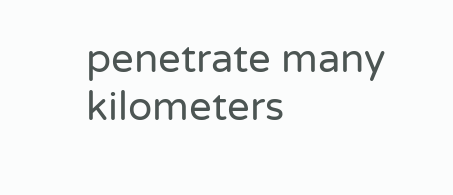penetrate many kilometers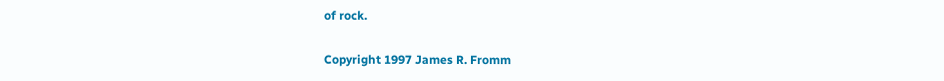of rock.

Copyright 1997 James R. Fromm